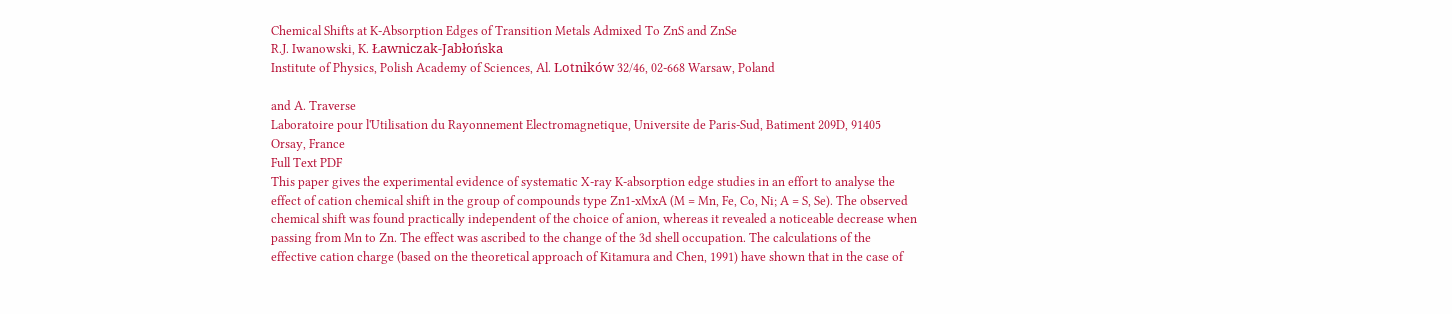Chemical Shifts at K-Absorption Edges of Transition Metals Admixed To ZnS and ZnSe
R.J. Iwanowski, K. Ławniczak-Jabłońska
Institute of Physics, Polish Academy of Sciences, Al. Lotników 32/46, 02-668 Warsaw, Poland

and A. Traverse
Laboratoire pour l'Utilisation du Rayonnement Electromagnetique, Universite de Paris-Sud, Batiment 209D, 91405 Orsay, France
Full Text PDF
This paper gives the experimental evidence of systematic X-ray K-absorption edge studies in an effort to analyse the effect of cation chemical shift in the group of compounds type Zn1-xMxA (M = Mn, Fe, Co, Ni; A = S, Se). The observed chemical shift was found practically independent of the choice of anion, whereas it revealed a noticeable decrease when passing from Mn to Zn. The effect was ascribed to the change of the 3d shell occupation. The calculations of the effective cation charge (based on the theoretical approach of Kitamura and Chen, 1991) have shown that in the case of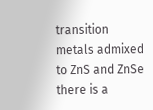transition metals admixed to ZnS and ZnSe there is a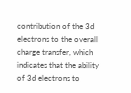contribution of the 3d electrons to the overall charge transfer, which indicates that the ability of 3d electrons to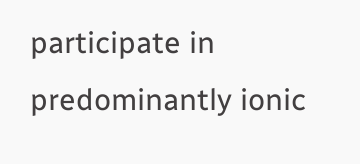participate in predominantly ionic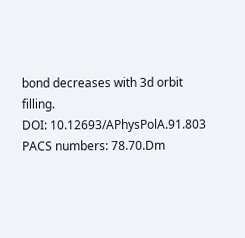bond decreases with 3d orbit filling.
DOI: 10.12693/APhysPolA.91.803
PACS numbers: 78.70.Dm